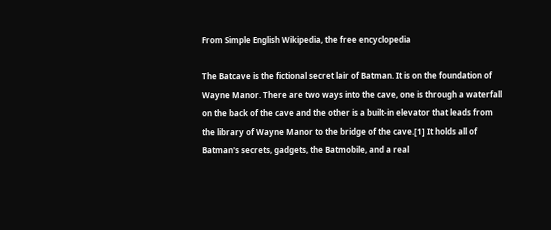From Simple English Wikipedia, the free encyclopedia

The Batcave is the fictional secret lair of Batman. It is on the foundation of Wayne Manor. There are two ways into the cave, one is through a waterfall on the back of the cave and the other is a built-in elevator that leads from the library of Wayne Manor to the bridge of the cave.[1] It holds all of Batman's secrets, gadgets, the Batmobile, and a real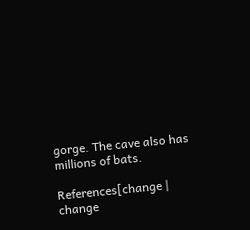gorge. The cave also has millions of bats.

References[change | change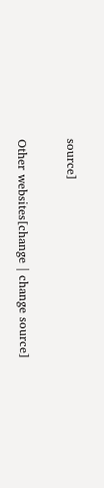source]

Other websites[change | change source]